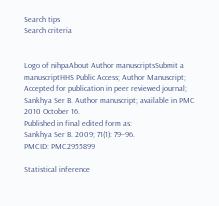Search tips
Search criteria


Logo of nihpaAbout Author manuscriptsSubmit a manuscriptHHS Public Access; Author Manuscript; Accepted for publication in peer reviewed journal;
Sankhya Ser B. Author manuscript; available in PMC 2010 October 16.
Published in final edited form as:
Sankhya Ser B. 2009; 71(1): 79–96.
PMCID: PMC2955899

Statistical inference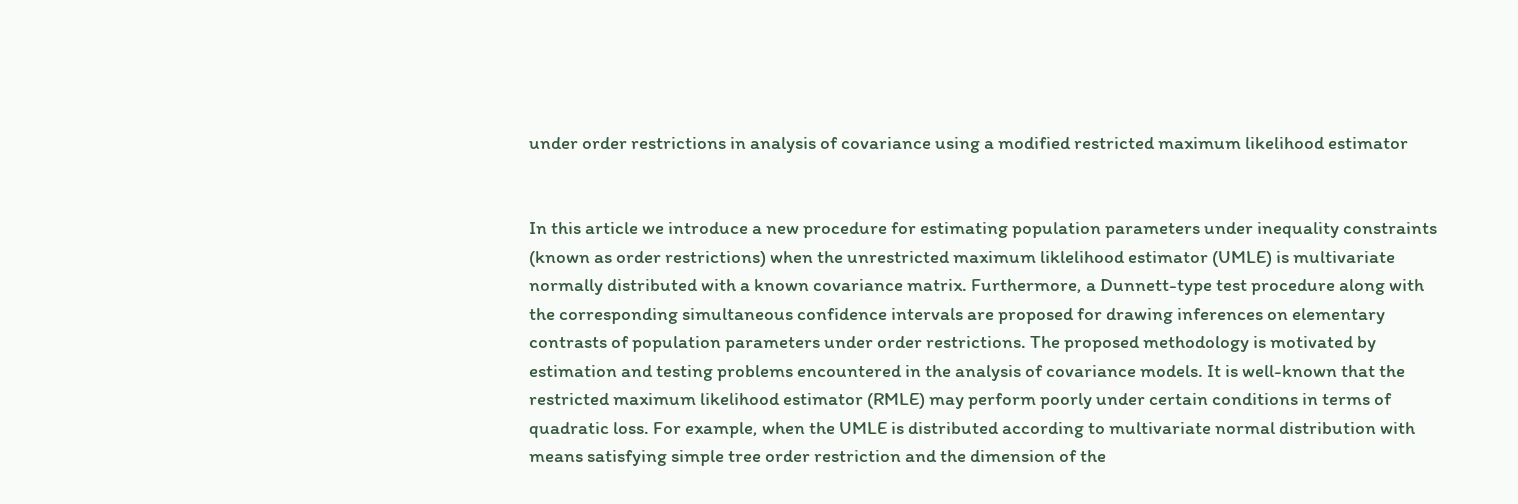under order restrictions in analysis of covariance using a modified restricted maximum likelihood estimator


In this article we introduce a new procedure for estimating population parameters under inequality constraints (known as order restrictions) when the unrestricted maximum liklelihood estimator (UMLE) is multivariate normally distributed with a known covariance matrix. Furthermore, a Dunnett-type test procedure along with the corresponding simultaneous confidence intervals are proposed for drawing inferences on elementary contrasts of population parameters under order restrictions. The proposed methodology is motivated by estimation and testing problems encountered in the analysis of covariance models. It is well-known that the restricted maximum likelihood estimator (RMLE) may perform poorly under certain conditions in terms of quadratic loss. For example, when the UMLE is distributed according to multivariate normal distribution with means satisfying simple tree order restriction and the dimension of the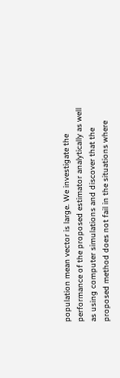population mean vector is large. We investigate the performance of the proposed estimator analytically as well as using computer simulations and discover that the proposed method does not fail in the situations where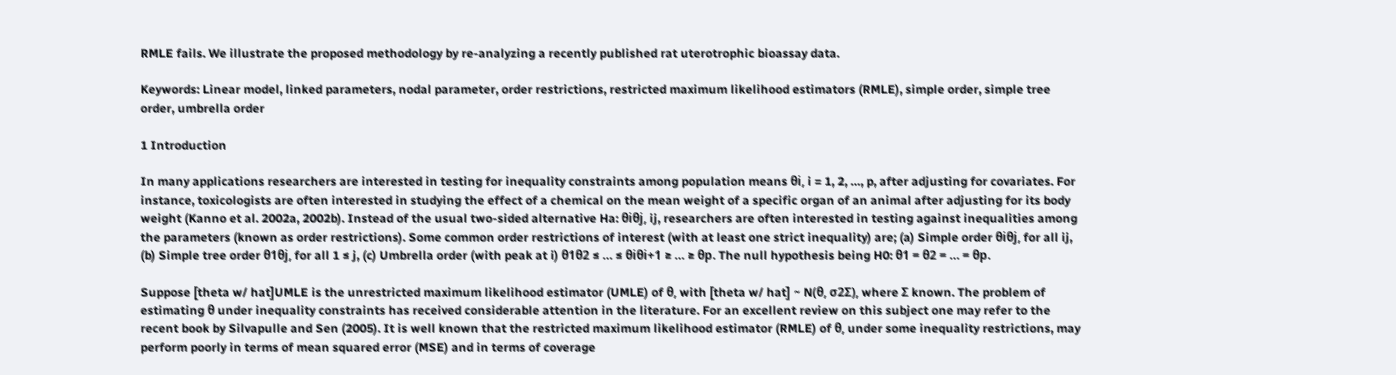RMLE fails. We illustrate the proposed methodology by re-analyzing a recently published rat uterotrophic bioassay data.

Keywords: Linear model, linked parameters, nodal parameter, order restrictions, restricted maximum likelihood estimators (RMLE), simple order, simple tree order, umbrella order

1 Introduction

In many applications researchers are interested in testing for inequality constraints among population means θi, i = 1, 2, …, p, after adjusting for covariates. For instance, toxicologists are often interested in studying the effect of a chemical on the mean weight of a specific organ of an animal after adjusting for its body weight (Kanno et al. 2002a, 2002b). Instead of the usual two-sided alternative Ha: θiθj, ij, researchers are often interested in testing against inequalities among the parameters (known as order restrictions). Some common order restrictions of interest (with at least one strict inequality) are; (a) Simple order θiθj, for all ij, (b) Simple tree order θ1θj, for all 1 ≤ j, (c) Umbrella order (with peak at i) θ1θ2 ≤ … ≤ θiθi+1 ≥ … ≥ θp. The null hypothesis being H0: θ1 = θ2 = … = θp.

Suppose [theta w/ hat]UMLE is the unrestricted maximum likelihood estimator (UMLE) of θ, with [theta w/ hat] ~ N(θ, σ2Σ), where Σ known. The problem of estimating θ under inequality constraints has received considerable attention in the literature. For an excellent review on this subject one may refer to the recent book by Silvapulle and Sen (2005). It is well known that the restricted maximum likelihood estimator (RMLE) of θ, under some inequality restrictions, may perform poorly in terms of mean squared error (MSE) and in terms of coverage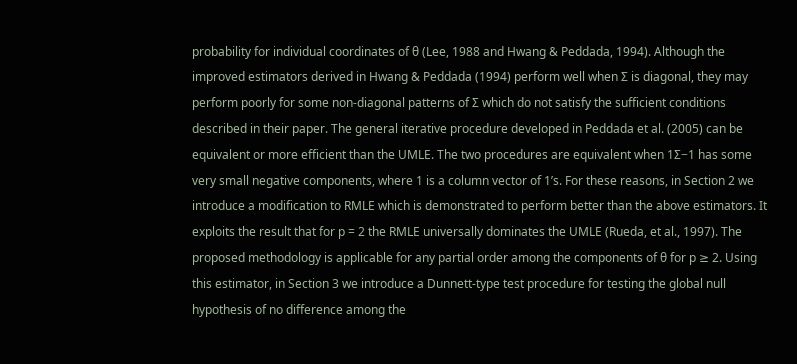probability for individual coordinates of θ (Lee, 1988 and Hwang & Peddada, 1994). Although the improved estimators derived in Hwang & Peddada (1994) perform well when Σ is diagonal, they may perform poorly for some non-diagonal patterns of Σ which do not satisfy the sufficient conditions described in their paper. The general iterative procedure developed in Peddada et al. (2005) can be equivalent or more efficient than the UMLE. The two procedures are equivalent when 1Σ−1 has some very small negative components, where 1 is a column vector of 1’s. For these reasons, in Section 2 we introduce a modification to RMLE which is demonstrated to perform better than the above estimators. It exploits the result that for p = 2 the RMLE universally dominates the UMLE (Rueda, et al., 1997). The proposed methodology is applicable for any partial order among the components of θ for p ≥ 2. Using this estimator, in Section 3 we introduce a Dunnett-type test procedure for testing the global null hypothesis of no difference among the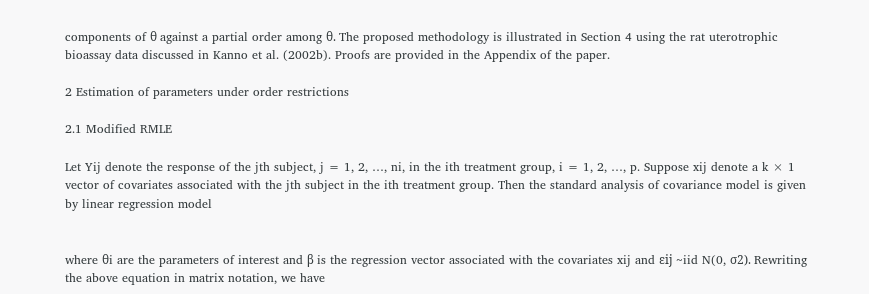components of θ against a partial order among θ. The proposed methodology is illustrated in Section 4 using the rat uterotrophic bioassay data discussed in Kanno et al. (2002b). Proofs are provided in the Appendix of the paper.

2 Estimation of parameters under order restrictions

2.1 Modified RMLE

Let Yij denote the response of the jth subject, j = 1, 2, …, ni, in the ith treatment group, i = 1, 2, …, p. Suppose xij denote a k × 1 vector of covariates associated with the jth subject in the ith treatment group. Then the standard analysis of covariance model is given by linear regression model


where θi are the parameters of interest and β is the regression vector associated with the covariates xij and εij ~iid N(0, σ2). Rewriting the above equation in matrix notation, we have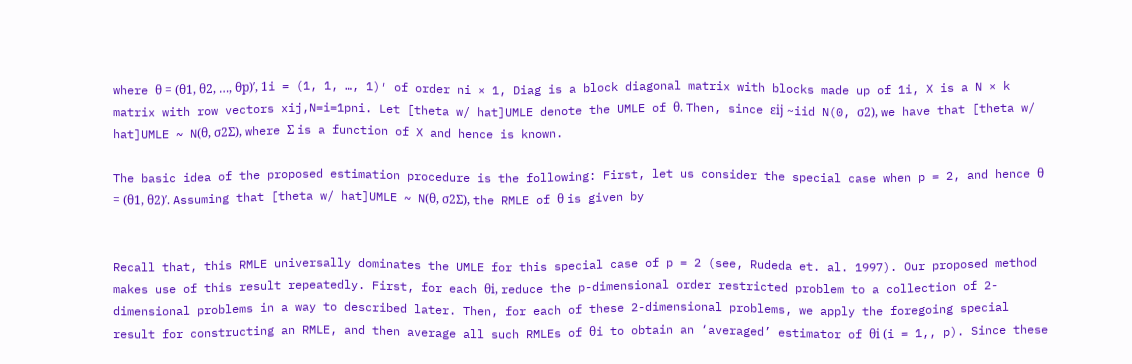where θ = (θ1, θ2, …, θp)′, 1i = (1, 1, …, 1)′ of order ni × 1, Diag is a block diagonal matrix with blocks made up of 1i, X is a N × k matrix with row vectors xij,N=i=1pni. Let [theta w/ hat]UMLE denote the UMLE of θ. Then, since εij ~iid N(0, σ2), we have that [theta w/ hat]UMLE ~ N(θ, σ2Σ), where Σ is a function of X and hence is known.

The basic idea of the proposed estimation procedure is the following: First, let us consider the special case when p = 2, and hence θ = (θ1, θ2)′. Assuming that [theta w/ hat]UMLE ~ N(θ, σ2Σ), the RMLE of θ is given by


Recall that, this RMLE universally dominates the UMLE for this special case of p = 2 (see, Rudeda et. al. 1997). Our proposed method makes use of this result repeatedly. First, for each θi, reduce the p-dimensional order restricted problem to a collection of 2-dimensional problems in a way to described later. Then, for each of these 2-dimensional problems, we apply the foregoing special result for constructing an RMLE, and then average all such RMLEs of θi to obtain an ‘averaged’ estimator of θi (i = 1,, p). Since these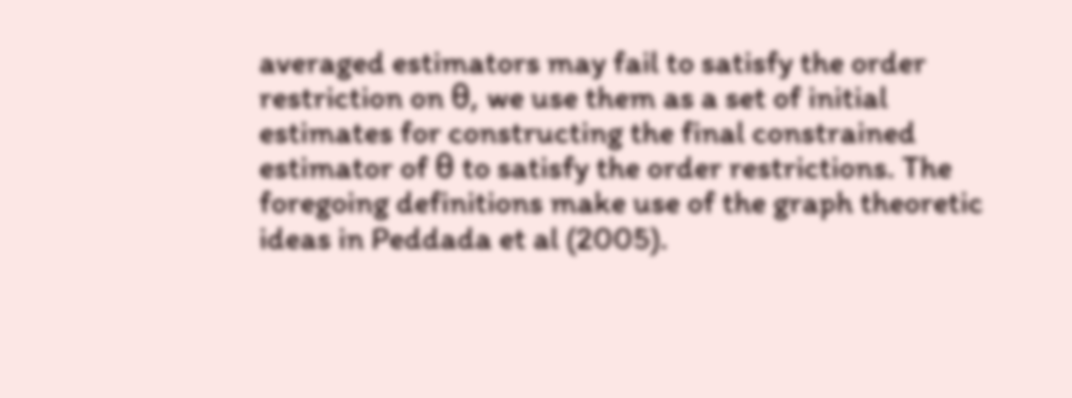averaged estimators may fail to satisfy the order restriction on θ, we use them as a set of initial estimates for constructing the final constrained estimator of θ to satisfy the order restrictions. The foregoing definitions make use of the graph theoretic ideas in Peddada et al (2005).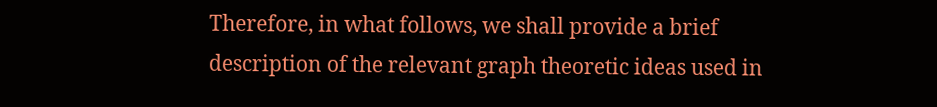Therefore, in what follows, we shall provide a brief description of the relevant graph theoretic ideas used in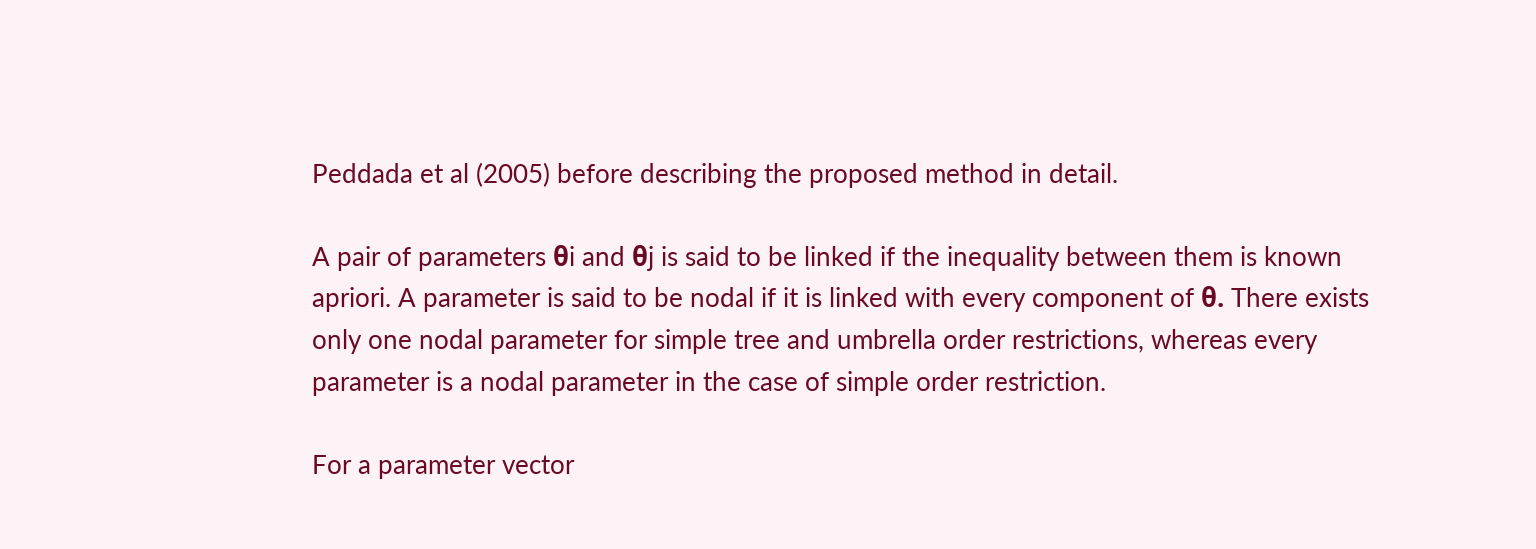Peddada et al (2005) before describing the proposed method in detail.

A pair of parameters θi and θj is said to be linked if the inequality between them is known apriori. A parameter is said to be nodal if it is linked with every component of θ. There exists only one nodal parameter for simple tree and umbrella order restrictions, whereas every parameter is a nodal parameter in the case of simple order restriction.

For a parameter vector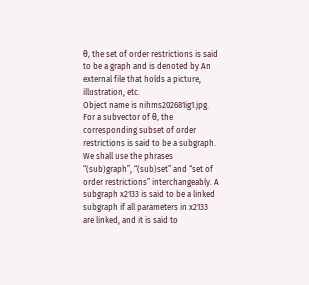θ, the set of order restrictions is said to be a graph and is denoted by An external file that holds a picture, illustration, etc.
Object name is nihms202681ig1.jpg. For a subvector of θ, the corresponding subset of order restrictions is said to be a subgraph. We shall use the phrases “(sub)graph”, “(sub)set” and “set of order restrictions” interchangeably. A subgraph x2133 is said to be a linked subgraph if all parameters in x2133 are linked, and it is said to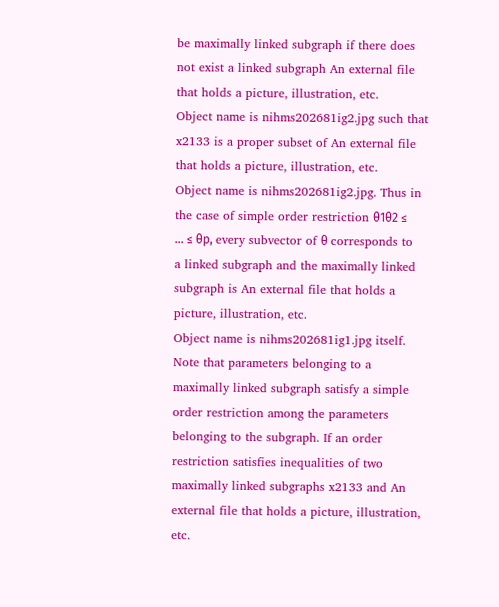be maximally linked subgraph if there does not exist a linked subgraph An external file that holds a picture, illustration, etc.
Object name is nihms202681ig2.jpg such that x2133 is a proper subset of An external file that holds a picture, illustration, etc.
Object name is nihms202681ig2.jpg. Thus in the case of simple order restriction θ1θ2 ≤ … ≤ θp, every subvector of θ corresponds to a linked subgraph and the maximally linked subgraph is An external file that holds a picture, illustration, etc.
Object name is nihms202681ig1.jpg itself. Note that parameters belonging to a maximally linked subgraph satisfy a simple order restriction among the parameters belonging to the subgraph. If an order restriction satisfies inequalities of two maximally linked subgraphs x2133 and An external file that holds a picture, illustration, etc.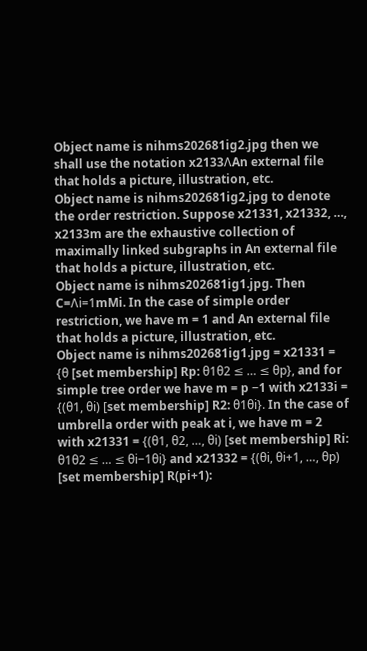Object name is nihms202681ig2.jpg then we shall use the notation x2133ΛAn external file that holds a picture, illustration, etc.
Object name is nihms202681ig2.jpg to denote the order restriction. Suppose x21331, x21332, …, x2133m are the exhaustive collection of maximally linked subgraphs in An external file that holds a picture, illustration, etc.
Object name is nihms202681ig1.jpg. Then C=Λi=1mMi. In the case of simple order restriction, we have m = 1 and An external file that holds a picture, illustration, etc.
Object name is nihms202681ig1.jpg = x21331 = {θ [set membership] Rp: θ1θ2 ≤ … ≤ θp}, and for simple tree order we have m = p −1 with x2133i = {(θ1, θi) [set membership] R2: θ1θi}. In the case of umbrella order with peak at i, we have m = 2 with x21331 = {(θ1, θ2, …, θi) [set membership] Ri: θ1θ2 ≤ … ≤ θi−1θi} and x21332 = {(θi, θi+1, …, θp) [set membership] R(pi+1):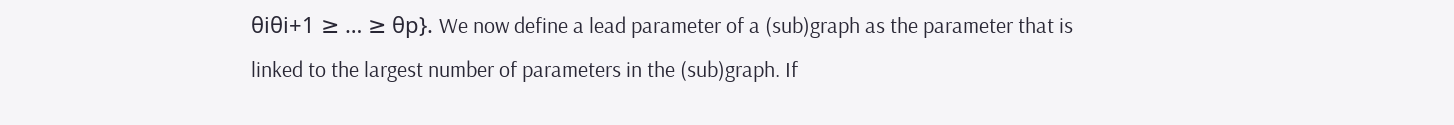θiθi+1 ≥ … ≥ θp}. We now define a lead parameter of a (sub)graph as the parameter that is linked to the largest number of parameters in the (sub)graph. If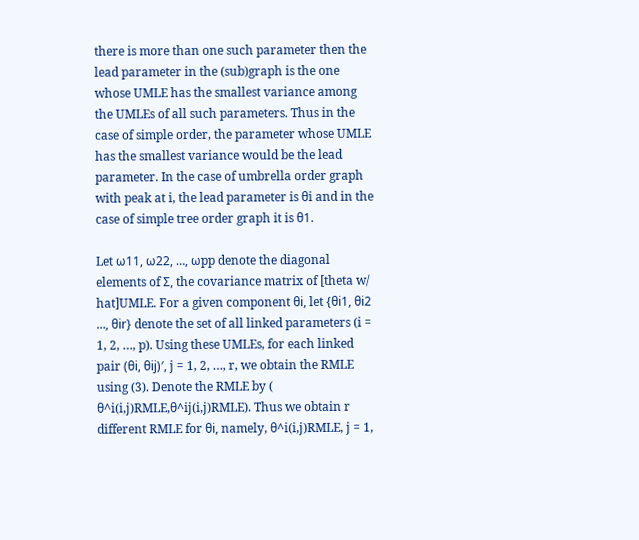there is more than one such parameter then the lead parameter in the (sub)graph is the one whose UMLE has the smallest variance among the UMLEs of all such parameters. Thus in the case of simple order, the parameter whose UMLE has the smallest variance would be the lead parameter. In the case of umbrella order graph with peak at i, the lead parameter is θi and in the case of simple tree order graph it is θ1.

Let ω11, ω22, …, ωpp denote the diagonal elements of Σ, the covariance matrix of [theta w/ hat]UMLE. For a given component θi, let {θi1, θi2 …, θir} denote the set of all linked parameters (i = 1, 2, …, p). Using these UMLEs, for each linked pair (θi, θij)′, j = 1, 2, …, r, we obtain the RMLE using (3). Denote the RMLE by ( θ^i(i,j)RMLE,θ^ij(i,j)RMLE). Thus we obtain r different RMLE for θi, namely, θ^i(i,j)RMLE, j = 1,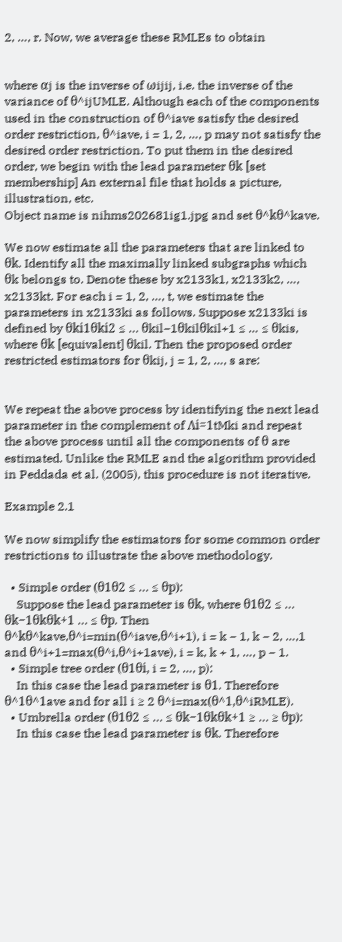2, …, r. Now, we average these RMLEs to obtain


where αj is the inverse of ωijij, i.e. the inverse of the variance of θ^ijUMLE. Although each of the components used in the construction of θ^iave satisfy the desired order restriction, θ^iave, i = 1, 2, …, p may not satisfy the desired order restriction. To put them in the desired order, we begin with the lead parameter θk [set membership] An external file that holds a picture, illustration, etc.
Object name is nihms202681ig1.jpg and set θ^kθ^kave.

We now estimate all the parameters that are linked to θk. Identify all the maximally linked subgraphs which θk belongs to. Denote these by x2133k1, x2133k2, …, x2133kt. For each i = 1, 2, …, t, we estimate the parameters in x2133ki as follows. Suppose x2133ki is defined by θki1θki2 ≤ … θkil−1θkilθkil+1 ≤ … ≤ θkis, where θk [equivalent] θkil. Then the proposed order restricted estimators for θkij, j = 1, 2, …, s are:


We repeat the above process by identifying the next lead parameter in the complement of Λi=1tMki and repeat the above process until all the components of θ are estimated. Unlike the RMLE and the algorithm provided in Peddada et al. (2005), this procedure is not iterative.

Example 2.1

We now simplify the estimators for some common order restrictions to illustrate the above methodology.

  • Simple order (θ1θ2 ≤ … ≤ θp):
    Suppose the lead parameter is θk, where θ1θ2 ≤ … θk−1θkθk+1 … ≤ θp. Then θ^kθ^kave,θ^i=min(θ^iave,θ^i+1), i = k − 1, k − 2, …,1 and θ^i+1=max(θ^i,θ^i+1ave), i = k, k + 1, …, p − 1.
  • Simple tree order (θ1θi, i = 2, …, p):
    In this case the lead parameter is θ1. Therefore θ^1θ^1ave and for all i ≥ 2 θ^i=max(θ^1,θ^iRMLE).
  • Umbrella order (θ1θ2 ≤ … ≤ θk−1θkθk+1 ≥ … ≥ θp):
    In this case the lead parameter is θk. Therefore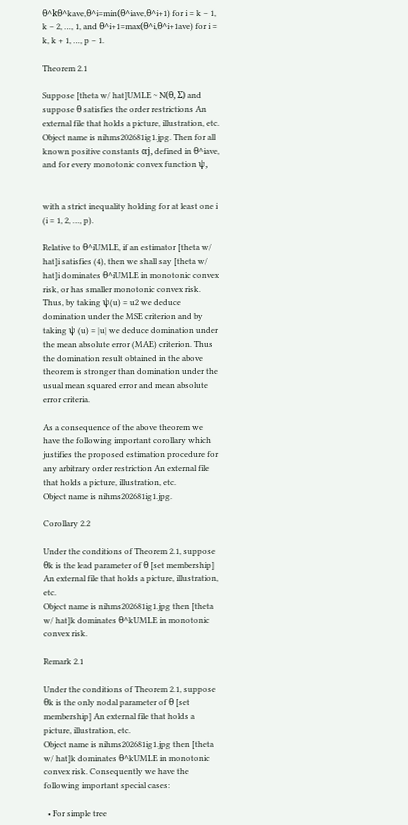θ^kθ^kave,θ^i=min(θ^iave,θ^i+1) for i = k − 1, k − 2, …, 1, and θ^i+1=max(θ^i,θ^i+1ave) for i = k, k + 1, …, p − 1.

Theorem 2.1

Suppose [theta w/ hat]UMLE ~ N(θ, Σ) and suppose θ satisfies the order restrictions An external file that holds a picture, illustration, etc.
Object name is nihms202681ig1.jpg. Then for all known positive constants αj, defined in θ^iave, and for every monotonic convex function ψ,


with a strict inequality holding for at least one i (i = 1, 2, …, p).

Relative to θ^iUMLE, if an estimator [theta w/ hat]i satisfies (4), then we shall say [theta w/ hat]i dominates θ^iUMLE in monotonic convex risk, or has smaller monotonic convex risk. Thus, by taking ψ(u) = u2 we deduce domination under the MSE criterion and by taking ψ (u) = |u| we deduce domination under the mean absolute error (MAE) criterion. Thus the domination result obtained in the above theorem is stronger than domination under the usual mean squared error and mean absolute error criteria.

As a consequence of the above theorem we have the following important corollary which justifies the proposed estimation procedure for any arbitrary order restriction An external file that holds a picture, illustration, etc.
Object name is nihms202681ig1.jpg.

Corollary 2.2

Under the conditions of Theorem 2.1, suppose θk is the lead parameter of θ [set membership] An external file that holds a picture, illustration, etc.
Object name is nihms202681ig1.jpg then [theta w/ hat]k dominates θ^kUMLE in monotonic convex risk.

Remark 2.1

Under the conditions of Theorem 2.1, suppose θk is the only nodal parameter of θ [set membership] An external file that holds a picture, illustration, etc.
Object name is nihms202681ig1.jpg then [theta w/ hat]k dominates θ^kUMLE in monotonic convex risk. Consequently we have the following important special cases:

  • For simple tree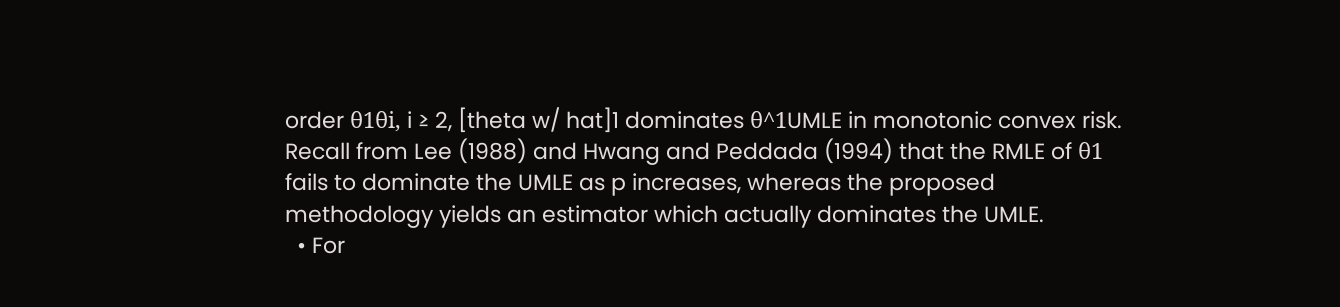order θ1θi, i ≥ 2, [theta w/ hat]1 dominates θ^1UMLE in monotonic convex risk. Recall from Lee (1988) and Hwang and Peddada (1994) that the RMLE of θ1 fails to dominate the UMLE as p increases, whereas the proposed methodology yields an estimator which actually dominates the UMLE.
  • For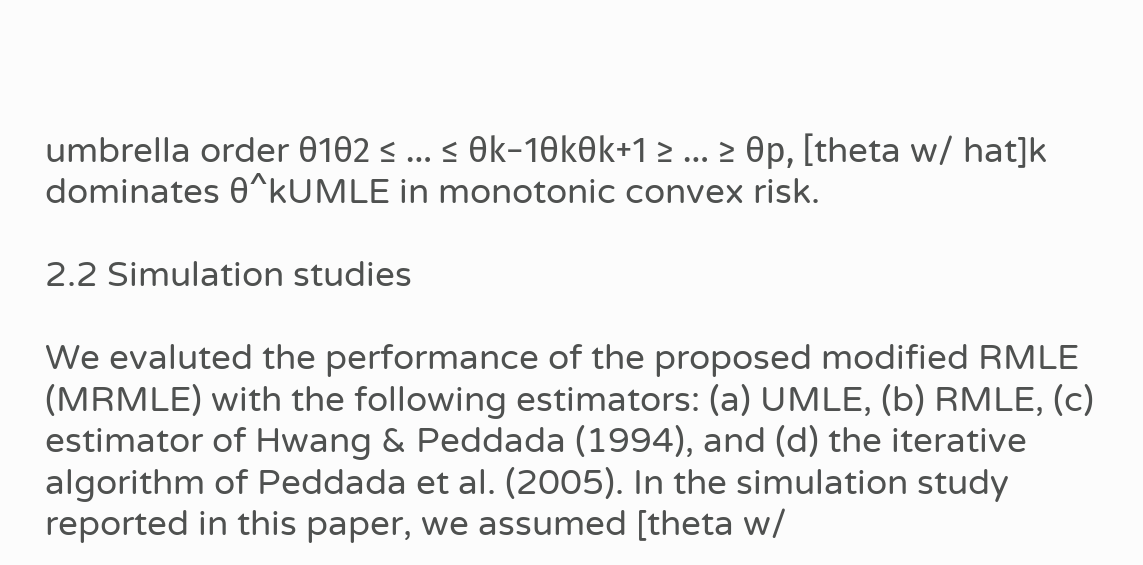umbrella order θ1θ2 ≤ … ≤ θk−1θkθk+1 ≥ … ≥ θp, [theta w/ hat]k dominates θ^kUMLE in monotonic convex risk.

2.2 Simulation studies

We evaluted the performance of the proposed modified RMLE (MRMLE) with the following estimators: (a) UMLE, (b) RMLE, (c) estimator of Hwang & Peddada (1994), and (d) the iterative algorithm of Peddada et al. (2005). In the simulation study reported in this paper, we assumed [theta w/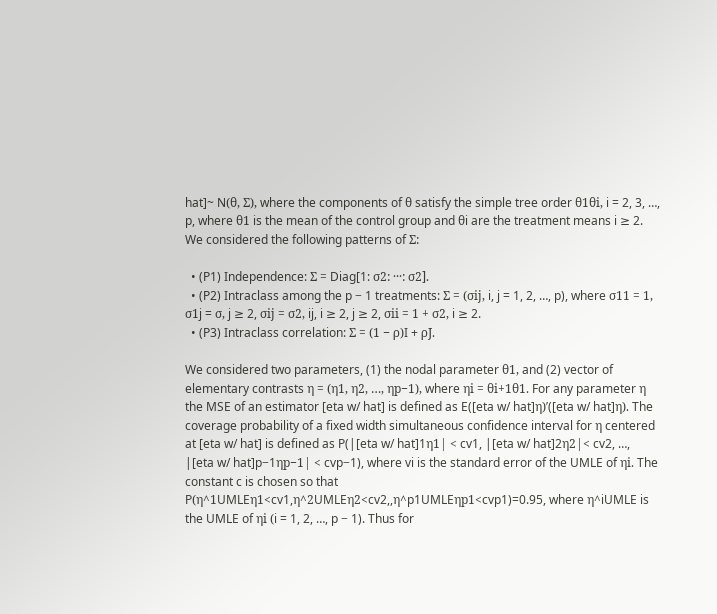hat]~ N(θ, Σ), where the components of θ satisfy the simple tree order θ1θi, i = 2, 3, …, p, where θ1 is the mean of the control group and θi are the treatment means i ≥ 2. We considered the following patterns of Σ:

  • (P1) Independence: Σ = Diag[1: σ2: ···: σ2].
  • (P2) Intraclass among the p − 1 treatments: Σ = (σij, i, j = 1, 2, …, p), where σ11 = 1, σ1j = σ, j ≥ 2, σij = σ2, ij, i ≥ 2, j ≥ 2, σii = 1 + σ2, i ≥ 2.
  • (P3) Intraclass correlation: Σ = (1 − ρ)I + ρJ.

We considered two parameters, (1) the nodal parameter θ1, and (2) vector of elementary contrasts η = (η1, η2, …, ηp−1), where ηi = θi+1θ1. For any parameter η the MSE of an estimator [eta w/ hat] is defined as E([eta w/ hat]η)′([eta w/ hat]η). The coverage probability of a fixed width simultaneous confidence interval for η centered at [eta w/ hat] is defined as P(|[eta w/ hat]1η1| < cv1, |[eta w/ hat]2η2|< cv2, …, |[eta w/ hat]p−1ηp−1| < cvp−1), where vi is the standard error of the UMLE of ηi. The constant c is chosen so that P(η^1UMLEη1<cv1,η^2UMLEη2<cv2,,η^p1UMLEηp1<cvp1)=0.95, where η^iUMLE is the UMLE of ηi (i = 1, 2, …, p − 1). Thus for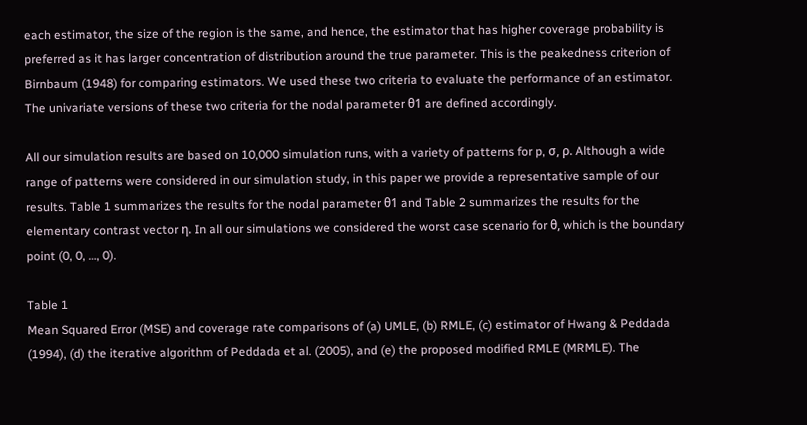each estimator, the size of the region is the same, and hence, the estimator that has higher coverage probability is preferred as it has larger concentration of distribution around the true parameter. This is the peakedness criterion of Birnbaum (1948) for comparing estimators. We used these two criteria to evaluate the performance of an estimator. The univariate versions of these two criteria for the nodal parameter θ1 are defined accordingly.

All our simulation results are based on 10,000 simulation runs, with a variety of patterns for p, σ, ρ. Although a wide range of patterns were considered in our simulation study, in this paper we provide a representative sample of our results. Table 1 summarizes the results for the nodal parameter θ1 and Table 2 summarizes the results for the elementary contrast vector η. In all our simulations we considered the worst case scenario for θ, which is the boundary point (0, 0, …, 0).

Table 1
Mean Squared Error (MSE) and coverage rate comparisons of (a) UMLE, (b) RMLE, (c) estimator of Hwang & Peddada (1994), (d) the iterative algorithm of Peddada et al. (2005), and (e) the proposed modified RMLE (MRMLE). The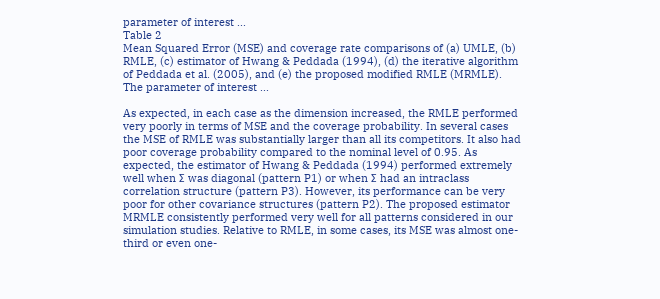parameter of interest ...
Table 2
Mean Squared Error (MSE) and coverage rate comparisons of (a) UMLE, (b) RMLE, (c) estimator of Hwang & Peddada (1994), (d) the iterative algorithm of Peddada et al. (2005), and (e) the proposed modified RMLE (MRMLE). The parameter of interest ...

As expected, in each case as the dimension increased, the RMLE performed very poorly in terms of MSE and the coverage probability. In several cases the MSE of RMLE was substantially larger than all its competitors. It also had poor coverage probability compared to the nominal level of 0.95. As expected, the estimator of Hwang & Peddada (1994) performed extremely well when Σ was diagonal (pattern P1) or when Σ had an intraclass correlation structure (pattern P3). However, its performance can be very poor for other covariance structures (pattern P2). The proposed estimator MRMLE consistently performed very well for all patterns considered in our simulation studies. Relative to RMLE, in some cases, its MSE was almost one-third or even one-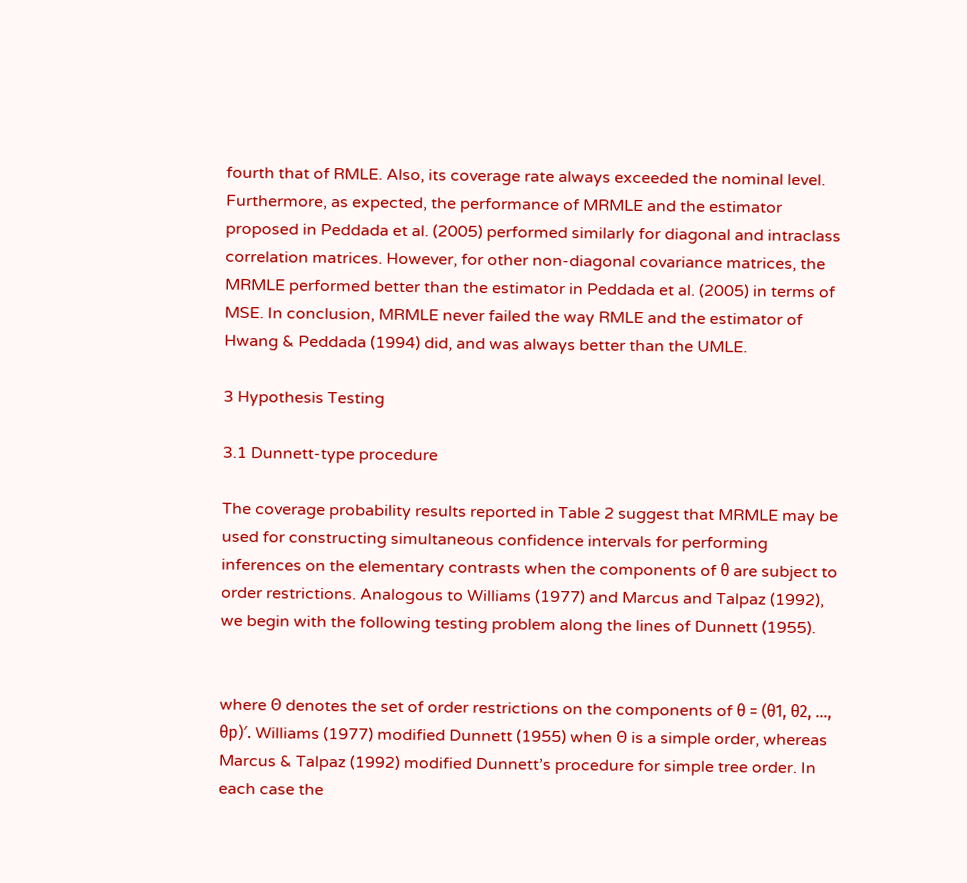fourth that of RMLE. Also, its coverage rate always exceeded the nominal level. Furthermore, as expected, the performance of MRMLE and the estimator proposed in Peddada et al. (2005) performed similarly for diagonal and intraclass correlation matrices. However, for other non-diagonal covariance matrices, the MRMLE performed better than the estimator in Peddada et al. (2005) in terms of MSE. In conclusion, MRMLE never failed the way RMLE and the estimator of Hwang & Peddada (1994) did, and was always better than the UMLE.

3 Hypothesis Testing

3.1 Dunnett-type procedure

The coverage probability results reported in Table 2 suggest that MRMLE may be used for constructing simultaneous confidence intervals for performing inferences on the elementary contrasts when the components of θ are subject to order restrictions. Analogous to Williams (1977) and Marcus and Talpaz (1992), we begin with the following testing problem along the lines of Dunnett (1955).


where Θ denotes the set of order restrictions on the components of θ = (θ1, θ2, …, θp)′. Williams (1977) modified Dunnett (1955) when Θ is a simple order, whereas Marcus & Talpaz (1992) modified Dunnett’s procedure for simple tree order. In each case the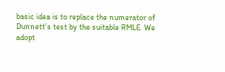basic idea is to replace the numerator of Dunnett’s test by the suitable RMLE. We adopt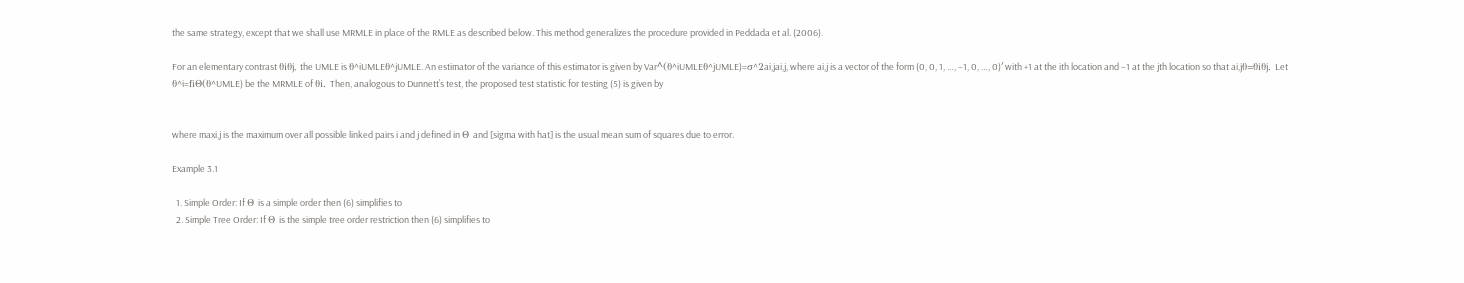the same strategy, except that we shall use MRMLE in place of the RMLE as described below. This method generalizes the procedure provided in Peddada et al. (2006).

For an elementary contrast θiθj, the UMLE is θ^iUMLEθ^jUMLE. An estimator of the variance of this estimator is given by Var^(θ^iUMLEθ^jUMLE)=σ^2ai,jai,j, where ai,j is a vector of the form (0, 0, 1, …, −1, 0, …, 0)′ with +1 at the ith location and −1 at the jth location so that ai,jθ=θiθj. Let θ^i=fiΘ(θ^UMLE) be the MRMLE of θi. Then, analogous to Dunnett’s test, the proposed test statistic for testing (5) is given by


where maxi,j is the maximum over all possible linked pairs i and j defined in Θ and [sigma with hat] is the usual mean sum of squares due to error.

Example 3.1

  1. Simple Order: If Θ is a simple order then (6) simplifies to
  2. Simple Tree Order: If Θ is the simple tree order restriction then (6) simplifies to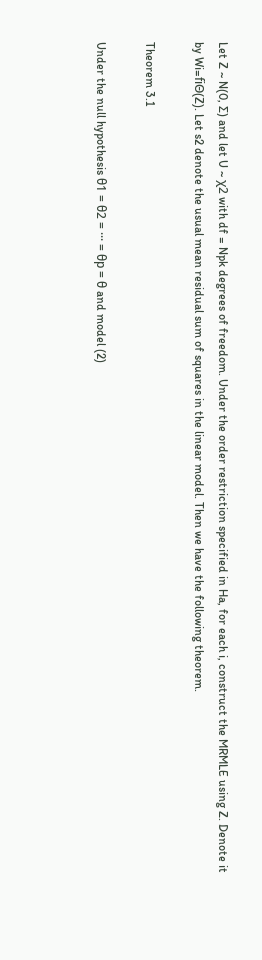Let Z ~ N(0, Σ) and let U ~ χ2 with df = Npk degrees of freedom. Under the order restriction specified in Ha, for each i, construct the MRMLE using Z. Denote it by Wi=fiΘ(Z). Let s2 denote the usual mean residual sum of squares in the linear model. Then we have the following theorem.

Theorem 3.1

Under the null hypothesis θ1 = θ2 = ··· = θp = θ and model (2)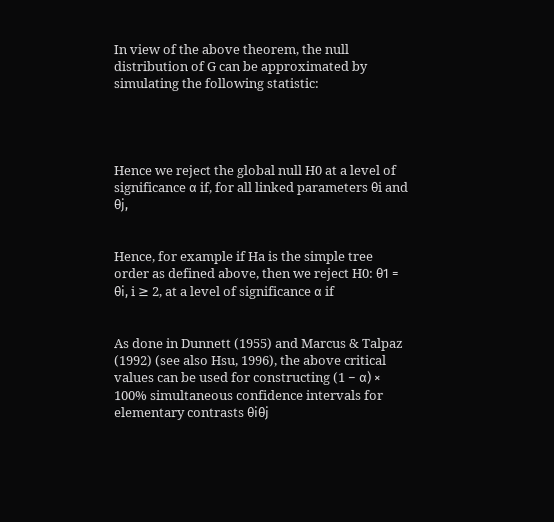In view of the above theorem, the null distribution of G can be approximated by simulating the following statistic:




Hence we reject the global null H0 at a level of significance α if, for all linked parameters θi and θj,


Hence, for example if Ha is the simple tree order as defined above, then we reject H0: θ1 = θi, i ≥ 2, at a level of significance α if


As done in Dunnett (1955) and Marcus & Talpaz (1992) (see also Hsu, 1996), the above critical values can be used for constructing (1 − α) × 100% simultaneous confidence intervals for elementary contrasts θiθj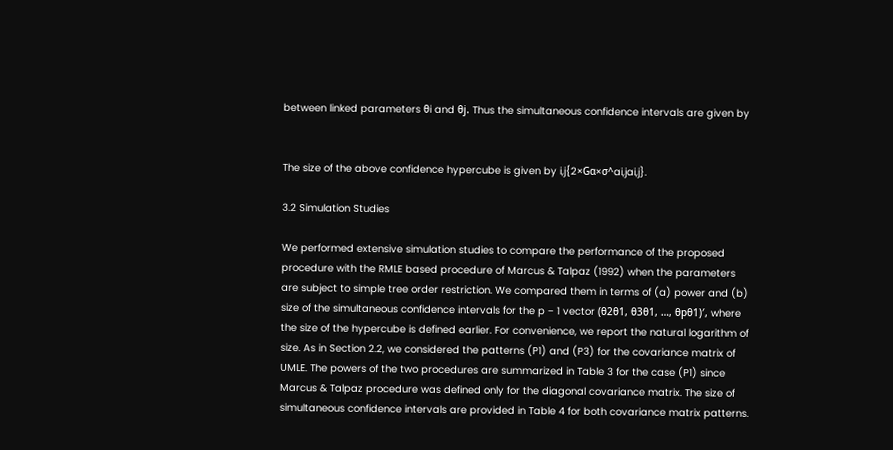between linked parameters θi and θj. Thus the simultaneous confidence intervals are given by


The size of the above confidence hypercube is given by i,j{2×Gα×σ^ai,jai,j}.

3.2 Simulation Studies

We performed extensive simulation studies to compare the performance of the proposed procedure with the RMLE based procedure of Marcus & Talpaz (1992) when the parameters are subject to simple tree order restriction. We compared them in terms of (a) power and (b) size of the simultaneous confidence intervals for the p − 1 vector (θ2θ1, θ3θ1, …, θpθ1)′, where the size of the hypercube is defined earlier. For convenience, we report the natural logarithm of size. As in Section 2.2, we considered the patterns (P1) and (P3) for the covariance matrix of UMLE. The powers of the two procedures are summarized in Table 3 for the case (P1) since Marcus & Talpaz procedure was defined only for the diagonal covariance matrix. The size of simultaneous confidence intervals are provided in Table 4 for both covariance matrix patterns.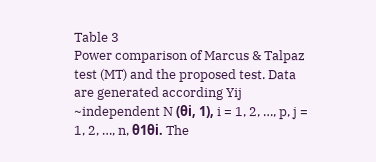Table 3
Power comparison of Marcus & Talpaz test (MT) and the proposed test. Data are generated according Yij ~independent N (θi, 1), i = 1, 2, …, p, j = 1, 2, …, n, θ1θi. The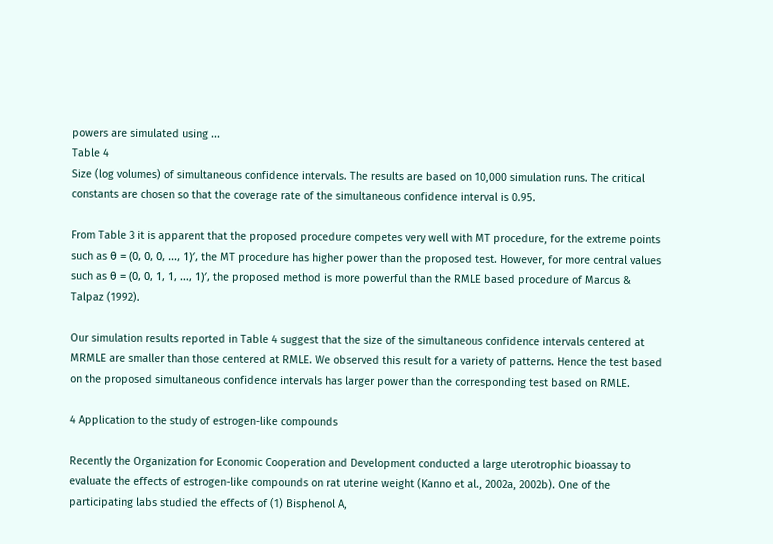powers are simulated using ...
Table 4
Size (log volumes) of simultaneous confidence intervals. The results are based on 10,000 simulation runs. The critical constants are chosen so that the coverage rate of the simultaneous confidence interval is 0.95.

From Table 3 it is apparent that the proposed procedure competes very well with MT procedure, for the extreme points such as θ = (0, 0, 0, …, 1)′, the MT procedure has higher power than the proposed test. However, for more central values such as θ = (0, 0, 1, 1, …, 1)′, the proposed method is more powerful than the RMLE based procedure of Marcus & Talpaz (1992).

Our simulation results reported in Table 4 suggest that the size of the simultaneous confidence intervals centered at MRMLE are smaller than those centered at RMLE. We observed this result for a variety of patterns. Hence the test based on the proposed simultaneous confidence intervals has larger power than the corresponding test based on RMLE.

4 Application to the study of estrogen-like compounds

Recently the Organization for Economic Cooperation and Development conducted a large uterotrophic bioassay to evaluate the effects of estrogen-like compounds on rat uterine weight (Kanno et al., 2002a, 2002b). One of the participating labs studied the effects of (1) Bisphenol A,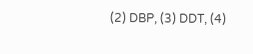(2) DBP, (3) DDT, (4)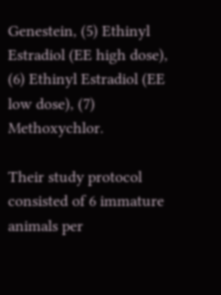Genestein, (5) Ethinyl Estradiol (EE high dose), (6) Ethinyl Estradiol (EE low dose), (7) Methoxychlor.

Their study protocol consisted of 6 immature animals per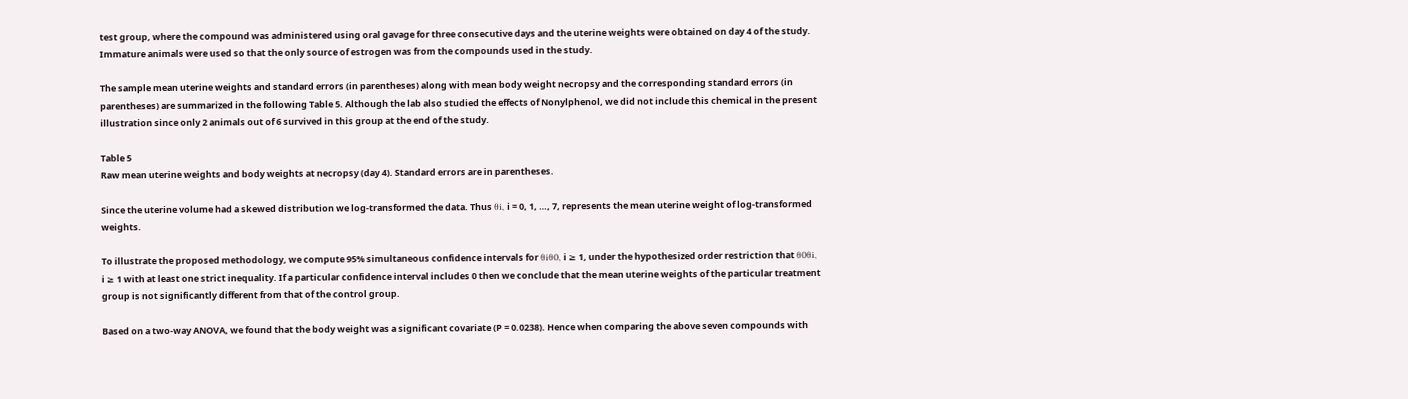test group, where the compound was administered using oral gavage for three consecutive days and the uterine weights were obtained on day 4 of the study. Immature animals were used so that the only source of estrogen was from the compounds used in the study.

The sample mean uterine weights and standard errors (in parentheses) along with mean body weight necropsy and the corresponding standard errors (in parentheses) are summarized in the following Table 5. Although the lab also studied the effects of Nonylphenol, we did not include this chemical in the present illustration since only 2 animals out of 6 survived in this group at the end of the study.

Table 5
Raw mean uterine weights and body weights at necropsy (day 4). Standard errors are in parentheses.

Since the uterine volume had a skewed distribution we log-transformed the data. Thus θi, i = 0, 1, …, 7, represents the mean uterine weight of log-transformed weights.

To illustrate the proposed methodology, we compute 95% simultaneous confidence intervals for θiθ0, i ≥ 1, under the hypothesized order restriction that θ0θi, i ≥ 1 with at least one strict inequality. If a particular confidence interval includes 0 then we conclude that the mean uterine weights of the particular treatment group is not significantly different from that of the control group.

Based on a two-way ANOVA, we found that the body weight was a significant covariate (P = 0.0238). Hence when comparing the above seven compounds with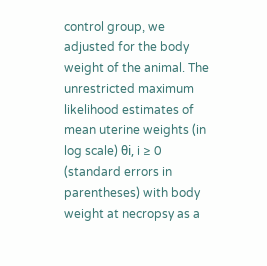control group, we adjusted for the body weight of the animal. The unrestricted maximum likelihood estimates of mean uterine weights (in log scale) θi, i ≥ 0 (standard errors in parentheses) with body weight at necropsy as a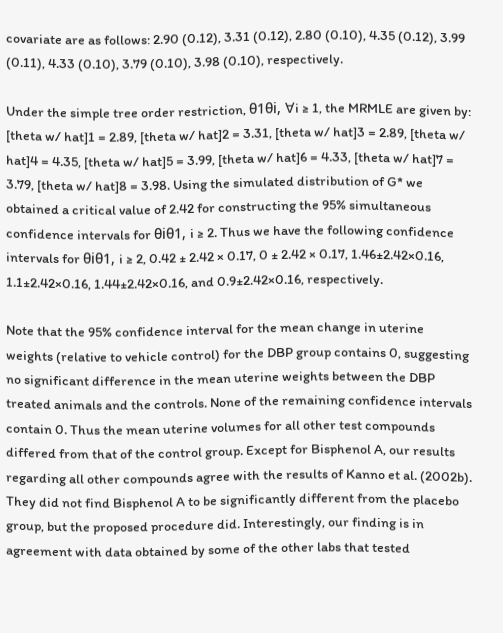covariate are as follows: 2.90 (0.12), 3.31 (0.12), 2.80 (0.10), 4.35 (0.12), 3.99 (0.11), 4.33 (0.10), 3.79 (0.10), 3.98 (0.10), respectively.

Under the simple tree order restriction, θ1θi, ∀i ≥ 1, the MRMLE are given by: [theta w/ hat]1 = 2.89, [theta w/ hat]2 = 3.31, [theta w/ hat]3 = 2.89, [theta w/ hat]4 = 4.35, [theta w/ hat]5 = 3.99, [theta w/ hat]6 = 4.33, [theta w/ hat]7 = 3.79, [theta w/ hat]8 = 3.98. Using the simulated distribution of G* we obtained a critical value of 2.42 for constructing the 95% simultaneous confidence intervals for θiθ1, i ≥ 2. Thus we have the following confidence intervals for θiθ1, i ≥ 2, 0.42 ± 2.42 × 0.17, 0 ± 2.42 × 0.17, 1.46±2.42×0.16, 1.1±2.42×0.16, 1.44±2.42×0.16, and 0.9±2.42×0.16, respectively.

Note that the 95% confidence interval for the mean change in uterine weights (relative to vehicle control) for the DBP group contains 0, suggesting no significant difference in the mean uterine weights between the DBP treated animals and the controls. None of the remaining confidence intervals contain 0. Thus the mean uterine volumes for all other test compounds differed from that of the control group. Except for Bisphenol A, our results regarding all other compounds agree with the results of Kanno et al. (2002b). They did not find Bisphenol A to be significantly different from the placebo group, but the proposed procedure did. Interestingly, our finding is in agreement with data obtained by some of the other labs that tested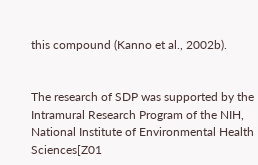this compound (Kanno et al., 2002b).


The research of SDP was supported by the Intramural Research Program of the NIH, National Institute of Environmental Health Sciences[Z01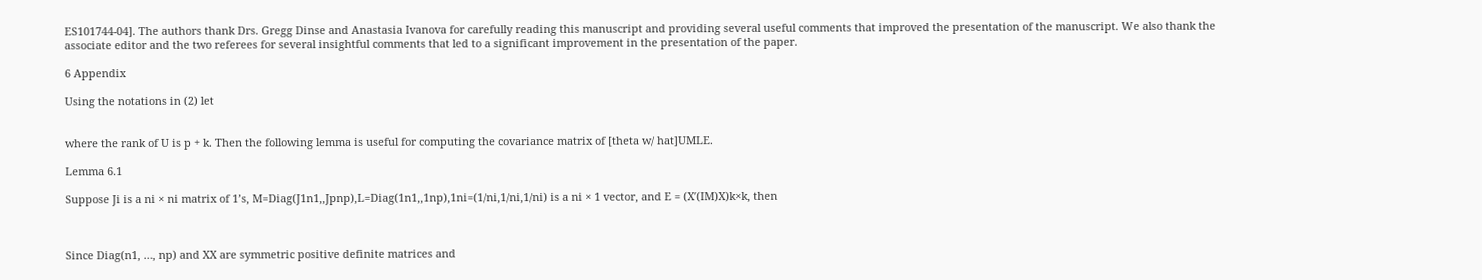ES101744-04]. The authors thank Drs. Gregg Dinse and Anastasia Ivanova for carefully reading this manuscript and providing several useful comments that improved the presentation of the manuscript. We also thank the associate editor and the two referees for several insightful comments that led to a significant improvement in the presentation of the paper.

6 Appendix

Using the notations in (2) let


where the rank of U is p + k. Then the following lemma is useful for computing the covariance matrix of [theta w/ hat]UMLE.

Lemma 6.1

Suppose Ji is a ni × ni matrix of 1’s, M=Diag(J1n1,,Jpnp),L=Diag(1n1,,1np),1ni=(1/ni,1/ni,1/ni) is a ni × 1 vector, and E = (X′(IM)X)k×k, then



Since Diag(n1, …, np) and XX are symmetric positive definite matrices and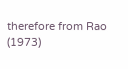therefore from Rao (1973)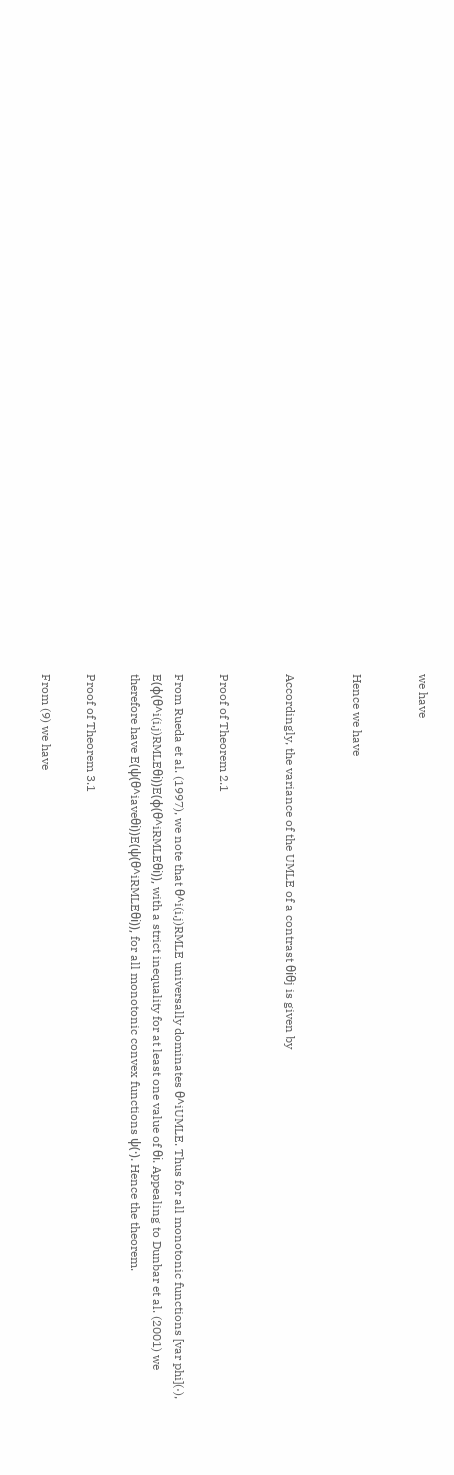we have


Hence we have


Accordingly, the variance of the UMLE of a contrast θiθj is given by


Proof of Theorem 2.1

From Rueda et al. (1997), we note that θ^i(i,j)RMLE universally dominates θ^iUMLE. Thus for all monotonic functions [var phi](·), E(φ(θ^i(i,j)RMLEθi))E(φ(θ^iRMLEθi)), with a strict inequality for at least one value of θi. Appealing to Dunbar et al. (2001) we therefore have E(ψ(θ^iaveθi))E(ψ(θ^iRMLEθi)), for all monotonic convex functions ψ(·). Hence the theorem.

Proof of Theorem 3.1

From (9) we have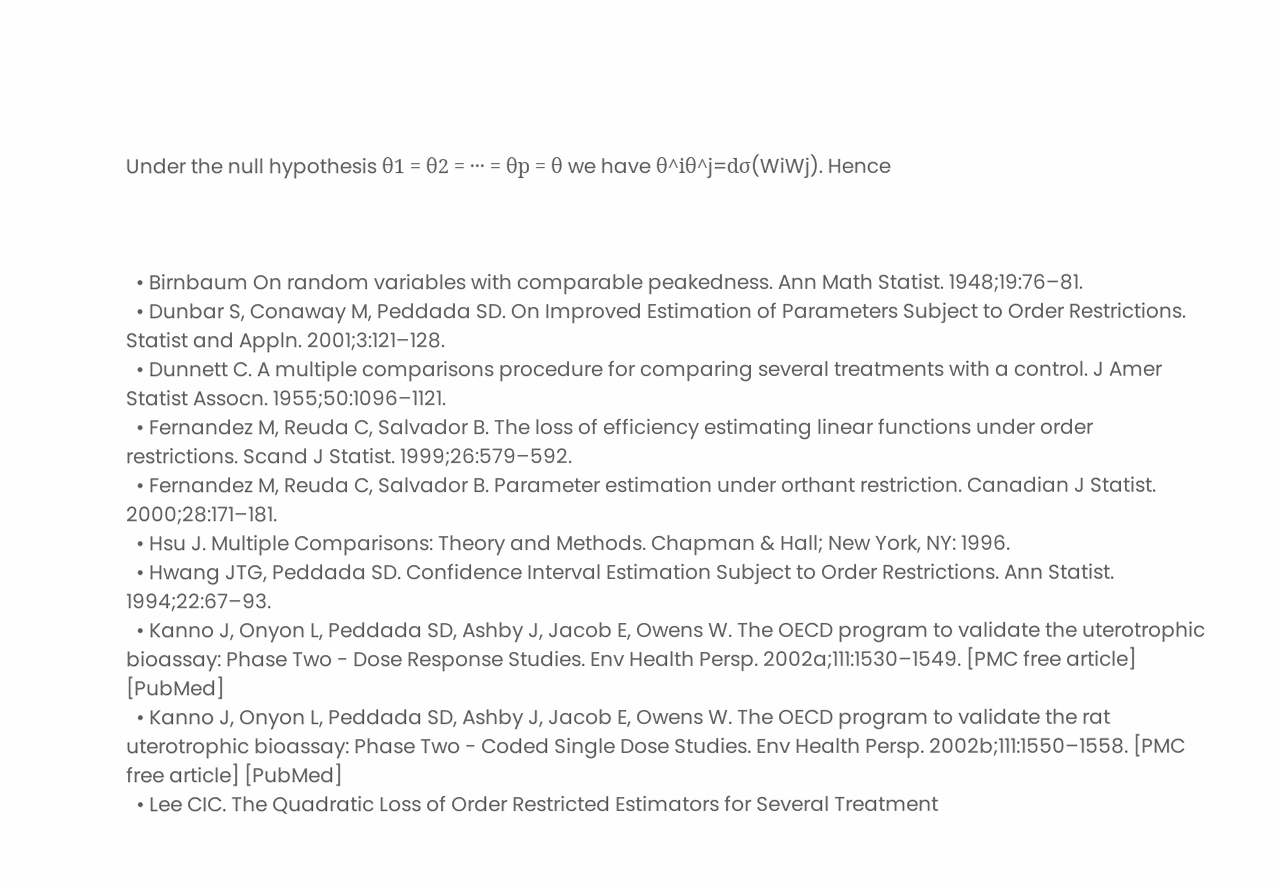Under the null hypothesis θ1 = θ2 = ··· = θp = θ we have θ^iθ^j=dσ(WiWj). Hence



  • Birnbaum On random variables with comparable peakedness. Ann Math Statist. 1948;19:76–81.
  • Dunbar S, Conaway M, Peddada SD. On Improved Estimation of Parameters Subject to Order Restrictions. Statist and Appln. 2001;3:121–128.
  • Dunnett C. A multiple comparisons procedure for comparing several treatments with a control. J Amer Statist Assocn. 1955;50:1096–1121.
  • Fernandez M, Reuda C, Salvador B. The loss of efficiency estimating linear functions under order restrictions. Scand J Statist. 1999;26:579–592.
  • Fernandez M, Reuda C, Salvador B. Parameter estimation under orthant restriction. Canadian J Statist. 2000;28:171–181.
  • Hsu J. Multiple Comparisons: Theory and Methods. Chapman & Hall; New York, NY: 1996.
  • Hwang JTG, Peddada SD. Confidence Interval Estimation Subject to Order Restrictions. Ann Statist. 1994;22:67–93.
  • Kanno J, Onyon L, Peddada SD, Ashby J, Jacob E, Owens W. The OECD program to validate the uterotrophic bioassay: Phase Two - Dose Response Studies. Env Health Persp. 2002a;111:1530–1549. [PMC free article] [PubMed]
  • Kanno J, Onyon L, Peddada SD, Ashby J, Jacob E, Owens W. The OECD program to validate the rat uterotrophic bioassay: Phase Two - Coded Single Dose Studies. Env Health Persp. 2002b;111:1550–1558. [PMC free article] [PubMed]
  • Lee CIC. The Quadratic Loss of Order Restricted Estimators for Several Treatment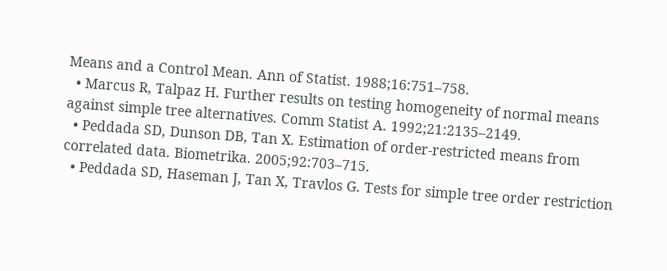Means and a Control Mean. Ann of Statist. 1988;16:751–758.
  • Marcus R, Talpaz H. Further results on testing homogeneity of normal means against simple tree alternatives. Comm Statist A. 1992;21:2135–2149.
  • Peddada SD, Dunson DB, Tan X. Estimation of order-restricted means from correlated data. Biometrika. 2005;92:703–715.
  • Peddada SD, Haseman J, Tan X, Travlos G. Tests for simple tree order restriction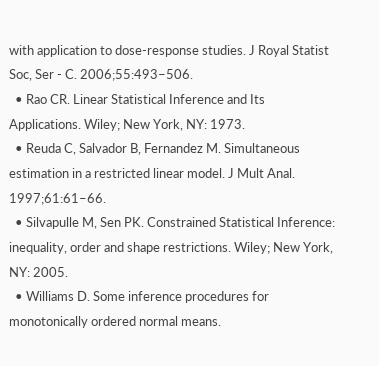with application to dose-response studies. J Royal Statist Soc, Ser - C. 2006;55:493–506.
  • Rao CR. Linear Statistical Inference and Its Applications. Wiley; New York, NY: 1973.
  • Reuda C, Salvador B, Fernandez M. Simultaneous estimation in a restricted linear model. J Mult Anal. 1997;61:61–66.
  • Silvapulle M, Sen PK. Constrained Statistical Inference: inequality, order and shape restrictions. Wiley; New York, NY: 2005.
  • Williams D. Some inference procedures for monotonically ordered normal means.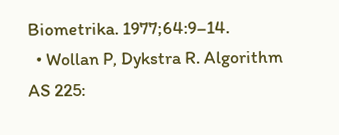Biometrika. 1977;64:9–14.
  • Wollan P, Dykstra R. Algorithm AS 225: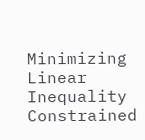Minimizing Linear Inequality Constrained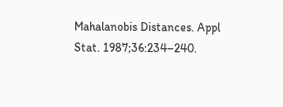Mahalanobis Distances. Appl Stat. 1987;36:234–240.